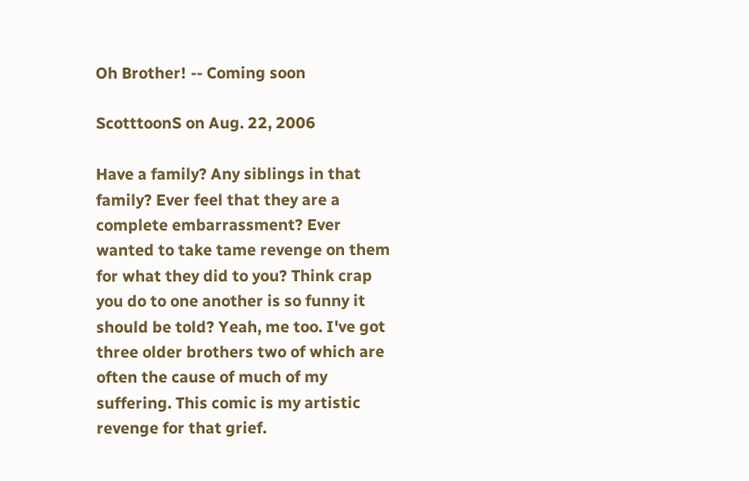Oh Brother! -- Coming soon

ScotttoonS on Aug. 22, 2006

Have a family? Any siblings in that family? Ever feel that they are a complete embarrassment? Ever wanted to take tame revenge on them for what they did to you? Think crap you do to one another is so funny it should be told? Yeah, me too. I've got three older brothers two of which are often the cause of much of my suffering. This comic is my artistic revenge for that grief.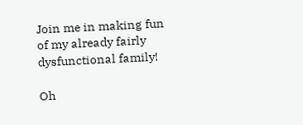Join me in making fun of my already fairly dysfunctional family!

Oh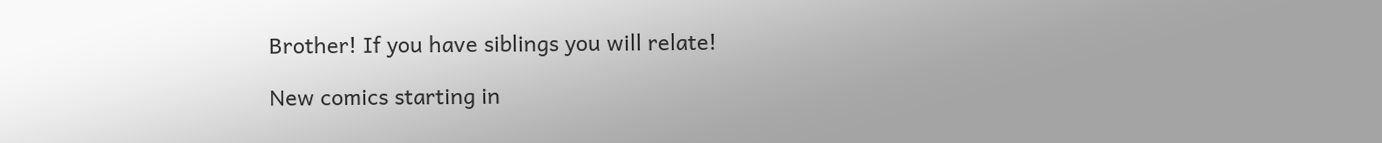Brother! If you have siblings you will relate!

New comics starting in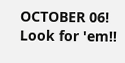OCTOBER 06! Look for 'em!!